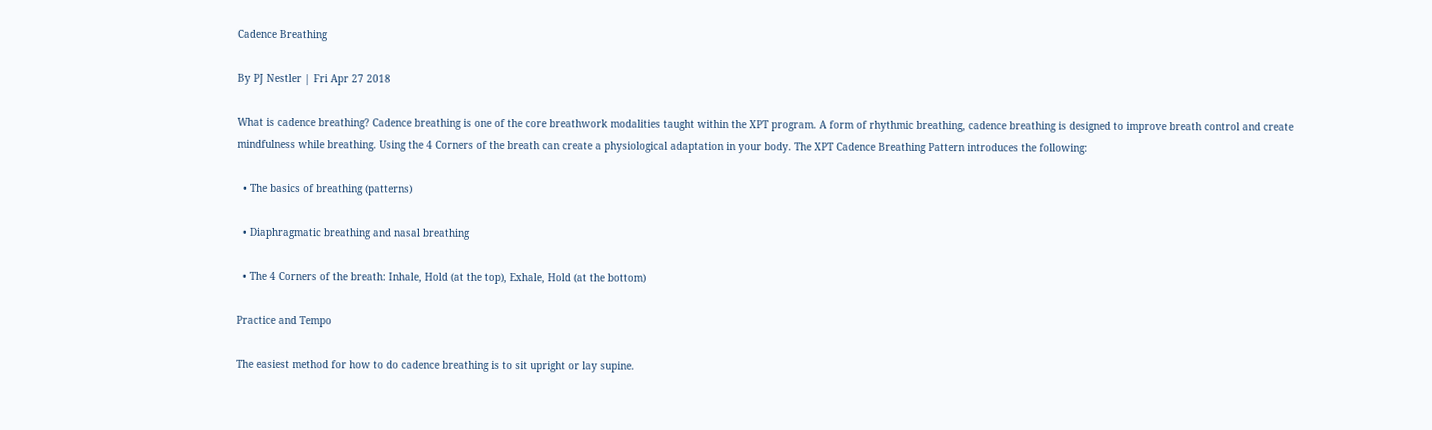Cadence Breathing

By PJ Nestler | Fri Apr 27 2018

What is cadence breathing? Cadence breathing is one of the core breathwork modalities taught within the XPT program. A form of rhythmic breathing, cadence breathing is designed to improve breath control and create mindfulness while breathing. Using the 4 Corners of the breath can create a physiological adaptation in your body. The XPT Cadence Breathing Pattern introduces the following:

  • The basics of breathing (patterns)

  • Diaphragmatic breathing and nasal breathing

  • The 4 Corners of the breath: Inhale, Hold (at the top), Exhale, Hold (at the bottom)

Practice and Tempo

The easiest method for how to do cadence breathing is to sit upright or lay supine.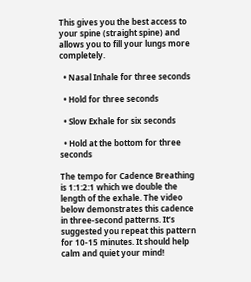This gives you the best access to your spine (straight spine) and allows you to fill your lungs more completely.

  • Nasal Inhale for three seconds

  • Hold for three seconds

  • Slow Exhale for six seconds

  • Hold at the bottom for three seconds

The tempo for Cadence Breathing is 1:1:2:1 which we double the length of the exhale. The video below demonstrates this cadence in three-second patterns. It’s suggested you repeat this pattern for 10-15 minutes. It should help calm and quiet your mind!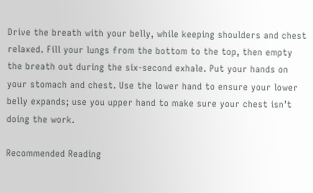Drive the breath with your belly, while keeping shoulders and chest relaxed. Fill your lungs from the bottom to the top, then empty the breath out during the six-second exhale. Put your hands on your stomach and chest. Use the lower hand to ensure your lower belly expands; use you upper hand to make sure your chest isn’t doing the work.

Recommended Reading